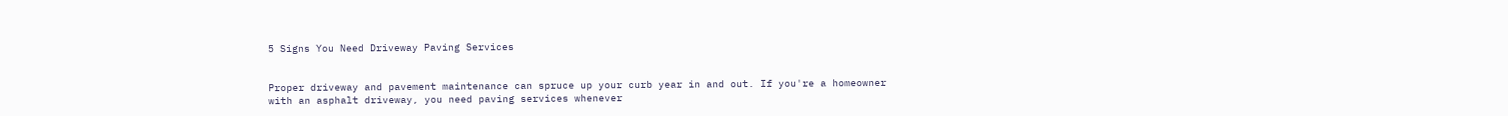5 Signs You Need Driveway Paving Services


Proper driveway and pavement maintenance can spruce up your curb year in and out. If you're a homeowner with an asphalt driveway, you need paving services whenever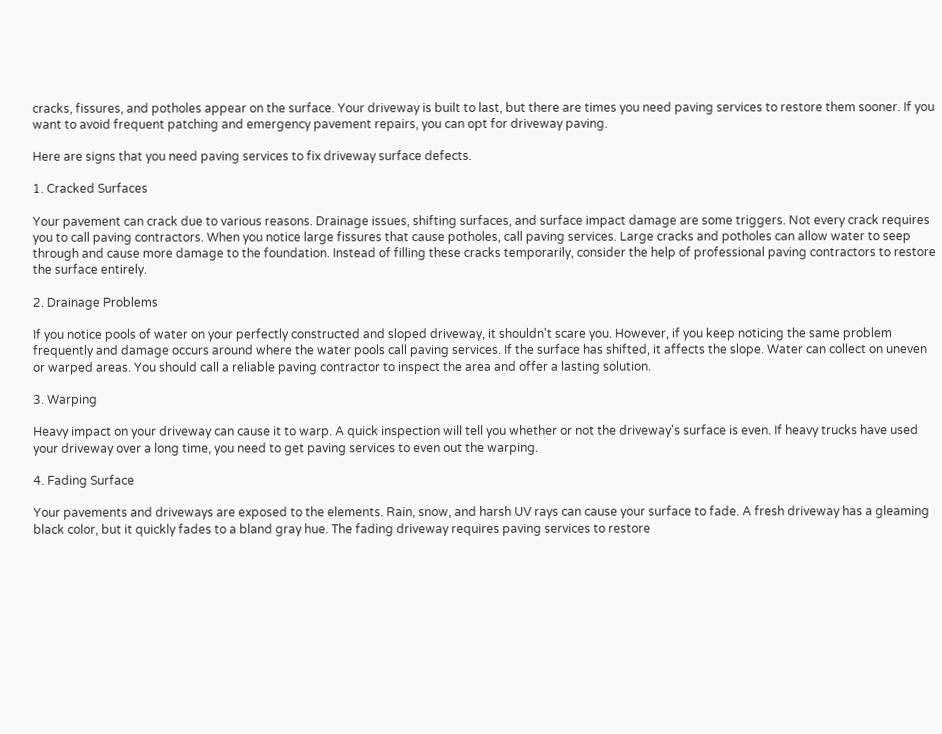cracks, fissures, and potholes appear on the surface. Your driveway is built to last, but there are times you need paving services to restore them sooner. If you want to avoid frequent patching and emergency pavement repairs, you can opt for driveway paving.

Here are signs that you need paving services to fix driveway surface defects.

1. Cracked Surfaces

Your pavement can crack due to various reasons. Drainage issues, shifting surfaces, and surface impact damage are some triggers. Not every crack requires you to call paving contractors. When you notice large fissures that cause potholes, call paving services. Large cracks and potholes can allow water to seep through and cause more damage to the foundation. Instead of filling these cracks temporarily, consider the help of professional paving contractors to restore the surface entirely.

2. Drainage Problems

If you notice pools of water on your perfectly constructed and sloped driveway, it shouldn't scare you. However, if you keep noticing the same problem frequently and damage occurs around where the water pools call paving services. If the surface has shifted, it affects the slope. Water can collect on uneven or warped areas. You should call a reliable paving contractor to inspect the area and offer a lasting solution.

3. Warping

Heavy impact on your driveway can cause it to warp. A quick inspection will tell you whether or not the driveway's surface is even. If heavy trucks have used your driveway over a long time, you need to get paving services to even out the warping.

4. Fading Surface

Your pavements and driveways are exposed to the elements. Rain, snow, and harsh UV rays can cause your surface to fade. A fresh driveway has a gleaming black color, but it quickly fades to a bland gray hue. The fading driveway requires paving services to restore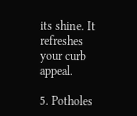its shine. It refreshes your curb appeal.

5. Potholes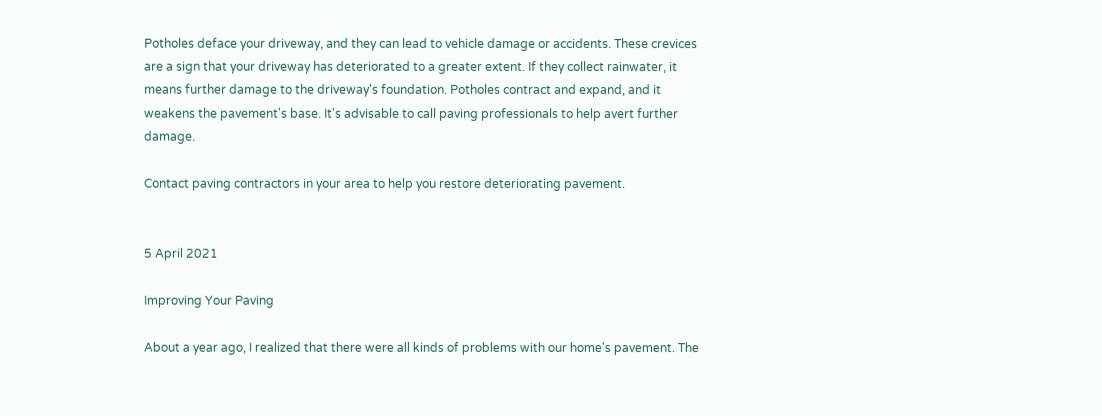Potholes deface your driveway, and they can lead to vehicle damage or accidents. These crevices are a sign that your driveway has deteriorated to a greater extent. If they collect rainwater, it means further damage to the driveway's foundation. Potholes contract and expand, and it weakens the pavement's base. It's advisable to call paving professionals to help avert further damage.

Contact paving contractors in your area to help you restore deteriorating pavement.


5 April 2021

Improving Your Paving

About a year ago, I realized that there were all kinds of problems with our home's pavement. The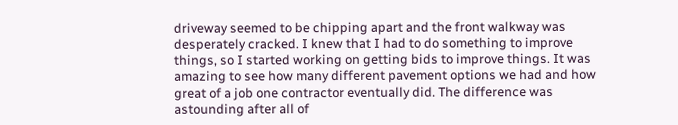driveway seemed to be chipping apart and the front walkway was desperately cracked. I knew that I had to do something to improve things, so I started working on getting bids to improve things. It was amazing to see how many different pavement options we had and how great of a job one contractor eventually did. The difference was astounding after all of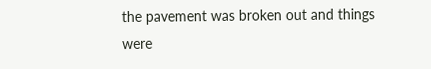the pavement was broken out and things were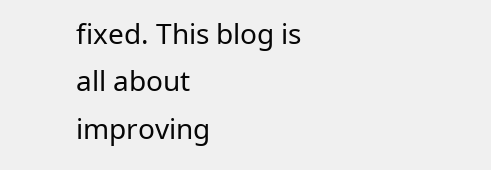fixed. This blog is all about improving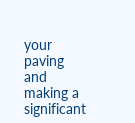your paving and making a significant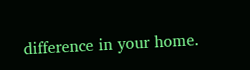difference in your home.